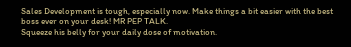Sales Development is tough, especially now. Make things a bit easier with the best boss ever on your desk! MR PEP TALK.
Squeeze his belly for your daily dose of motivation.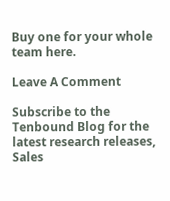Buy one for your whole team here.

Leave A Comment

Subscribe to the Tenbound Blog for the latest research releases, Sales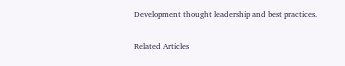Development thought leadership and best practices.

Related Articles